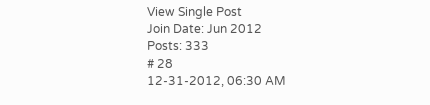View Single Post
Join Date: Jun 2012
Posts: 333
# 28
12-31-2012, 06:30 AM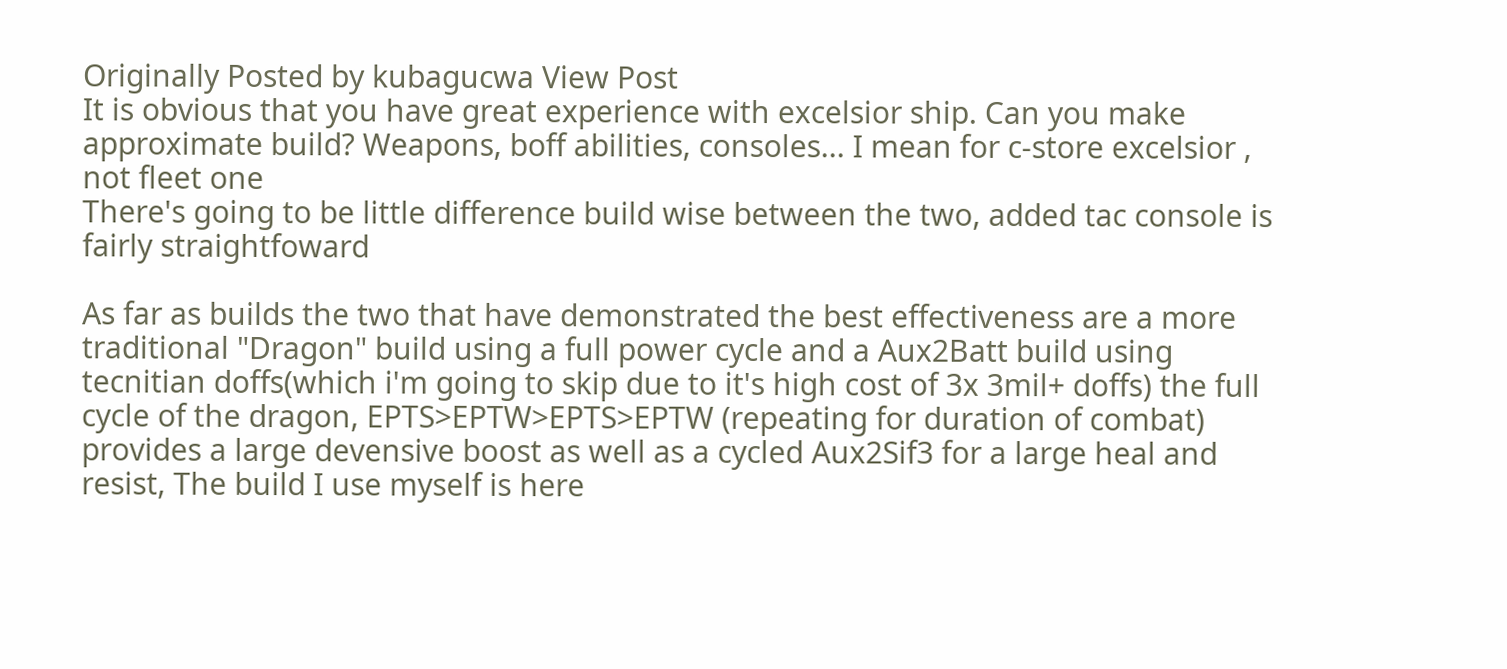Originally Posted by kubagucwa View Post
It is obvious that you have great experience with excelsior ship. Can you make approximate build? Weapons, boff abilities, consoles... I mean for c-store excelsior , not fleet one
There's going to be little difference build wise between the two, added tac console is fairly straightfoward

As far as builds the two that have demonstrated the best effectiveness are a more traditional "Dragon" build using a full power cycle and a Aux2Batt build using tecnitian doffs(which i'm going to skip due to it's high cost of 3x 3mil+ doffs) the full cycle of the dragon, EPTS>EPTW>EPTS>EPTW (repeating for duration of combat) provides a large devensive boost as well as a cycled Aux2Sif3 for a large heal and resist, The build I use myself is here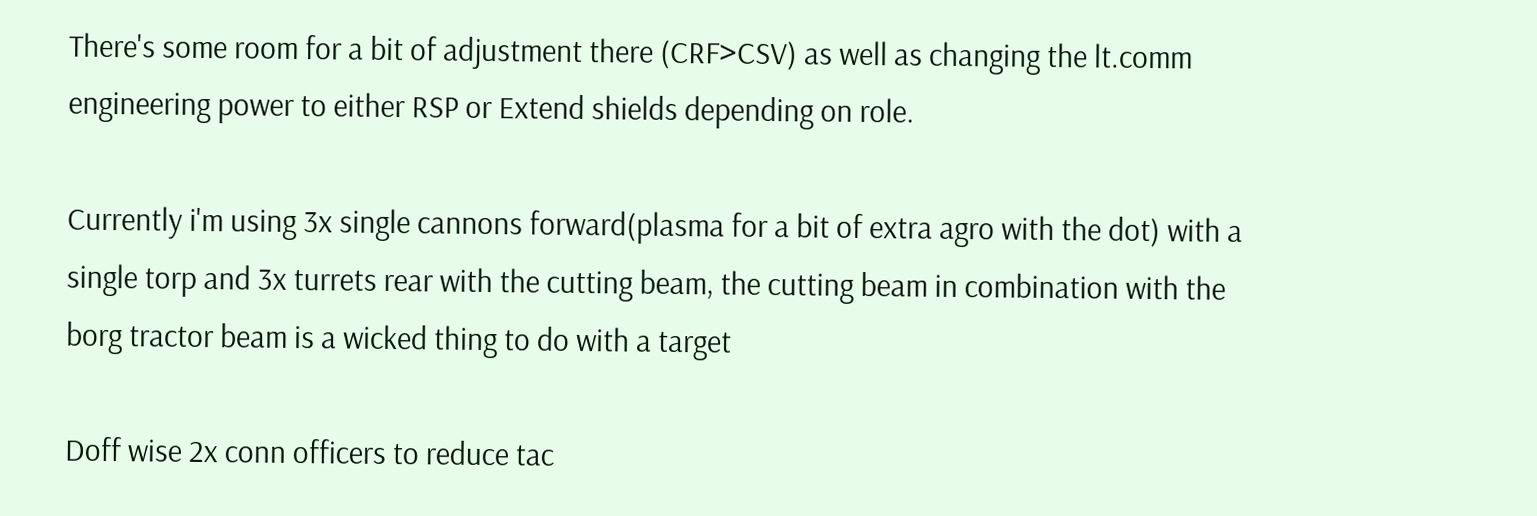There's some room for a bit of adjustment there (CRF>CSV) as well as changing the lt.comm engineering power to either RSP or Extend shields depending on role.

Currently i'm using 3x single cannons forward(plasma for a bit of extra agro with the dot) with a single torp and 3x turrets rear with the cutting beam, the cutting beam in combination with the borg tractor beam is a wicked thing to do with a target

Doff wise 2x conn officers to reduce tac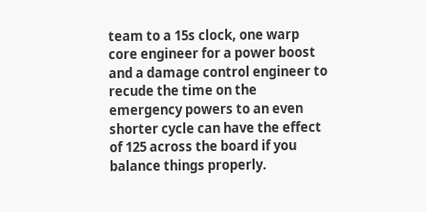team to a 15s clock, one warp core engineer for a power boost and a damage control engineer to recude the time on the emergency powers to an even shorter cycle can have the effect of 125 across the board if you balance things properly.